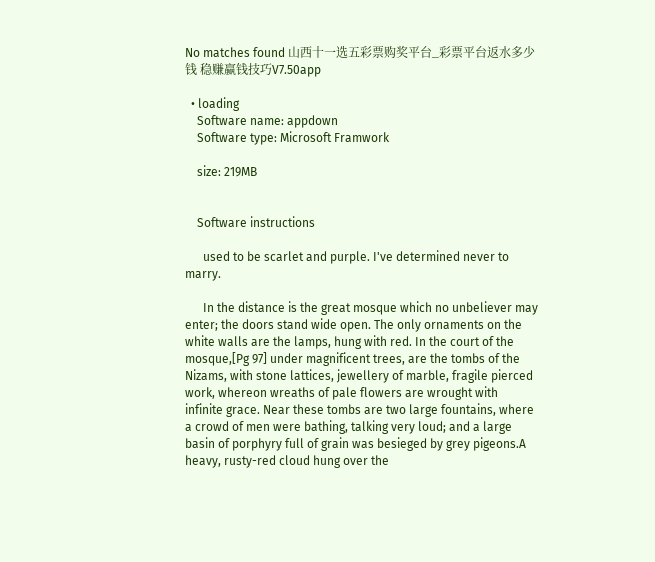No matches found 山西十一选五彩票购奖平台_彩票平台返水多少钱 稳赚赢钱技巧V7.50app

  • loading
    Software name: appdown
    Software type: Microsoft Framwork

    size: 219MB


    Software instructions

      used to be scarlet and purple. I've determined never to marry.

      In the distance is the great mosque which no unbeliever may enter; the doors stand wide open. The only ornaments on the white walls are the lamps, hung with red. In the court of the mosque,[Pg 97] under magnificent trees, are the tombs of the Nizams, with stone lattices, jewellery of marble, fragile pierced work, whereon wreaths of pale flowers are wrought with infinite grace. Near these tombs are two large fountains, where a crowd of men were bathing, talking very loud; and a large basin of porphyry full of grain was besieged by grey pigeons.A heavy, rusty-red cloud hung over the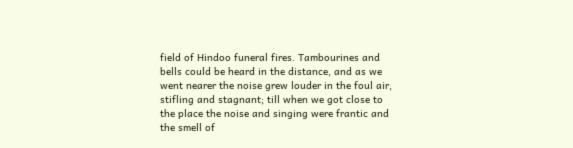field of Hindoo funeral fires. Tambourines and bells could be heard in the distance, and as we went nearer the noise grew louder in the foul air, stifling and stagnant; till when we got close to the place the noise and singing were frantic and the smell of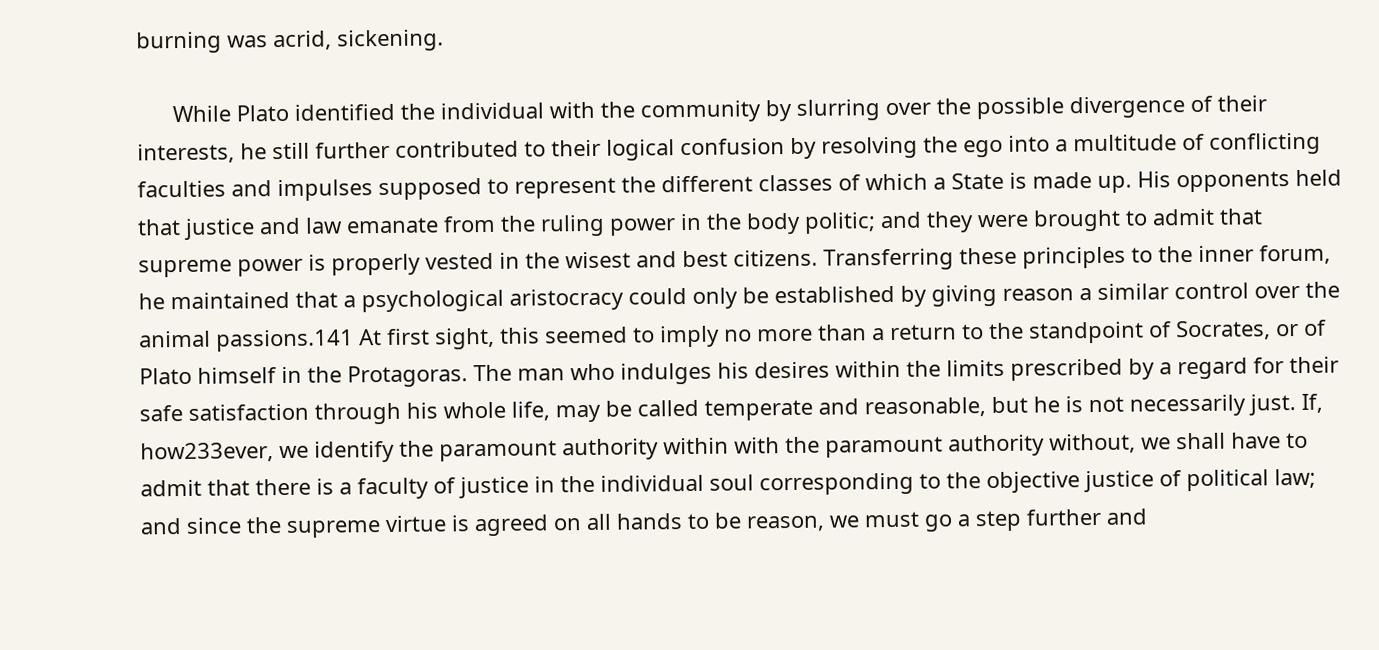burning was acrid, sickening.

      While Plato identified the individual with the community by slurring over the possible divergence of their interests, he still further contributed to their logical confusion by resolving the ego into a multitude of conflicting faculties and impulses supposed to represent the different classes of which a State is made up. His opponents held that justice and law emanate from the ruling power in the body politic; and they were brought to admit that supreme power is properly vested in the wisest and best citizens. Transferring these principles to the inner forum, he maintained that a psychological aristocracy could only be established by giving reason a similar control over the animal passions.141 At first sight, this seemed to imply no more than a return to the standpoint of Socrates, or of Plato himself in the Protagoras. The man who indulges his desires within the limits prescribed by a regard for their safe satisfaction through his whole life, may be called temperate and reasonable, but he is not necessarily just. If, how233ever, we identify the paramount authority within with the paramount authority without, we shall have to admit that there is a faculty of justice in the individual soul corresponding to the objective justice of political law; and since the supreme virtue is agreed on all hands to be reason, we must go a step further and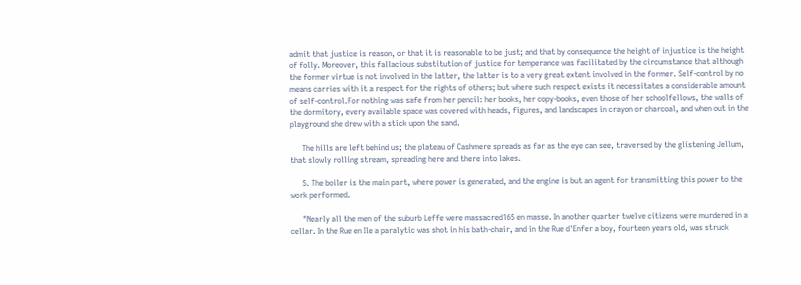admit that justice is reason, or that it is reasonable to be just; and that by consequence the height of injustice is the height of folly. Moreover, this fallacious substitution of justice for temperance was facilitated by the circumstance that although the former virtue is not involved in the latter, the latter is to a very great extent involved in the former. Self-control by no means carries with it a respect for the rights of others; but where such respect exists it necessitates a considerable amount of self-control.For nothing was safe from her pencil: her books, her copy-books, even those of her schoolfellows, the walls of the dormitory, every available space was covered with heads, figures, and landscapes in crayon or charcoal, and when out in the playground she drew with a stick upon the sand.

      The hills are left behind us; the plateau of Cashmere spreads as far as the eye can see, traversed by the glistening Jellum, that slowly rolling stream, spreading here and there into lakes.

      5. The boiler is the main part, where power is generated, and the engine is but an agent for transmitting this power to the work performed.

      "Nearly all the men of the suburb Leffe were massacred165 en masse. In another quarter twelve citizens were murdered in a cellar. In the Rue en Ile a paralytic was shot in his bath-chair, and in the Rue d'Enfer a boy, fourteen years old, was struck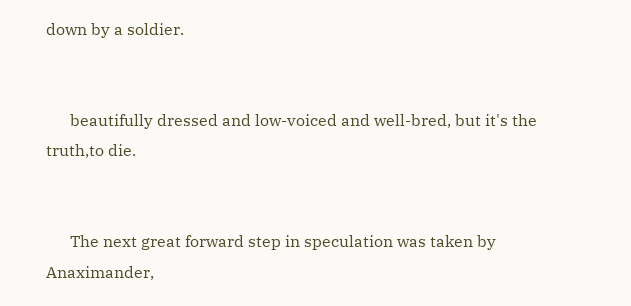down by a soldier.


      beautifully dressed and low-voiced and well-bred, but it's the truth,to die.


      The next great forward step in speculation was taken by Anaximander,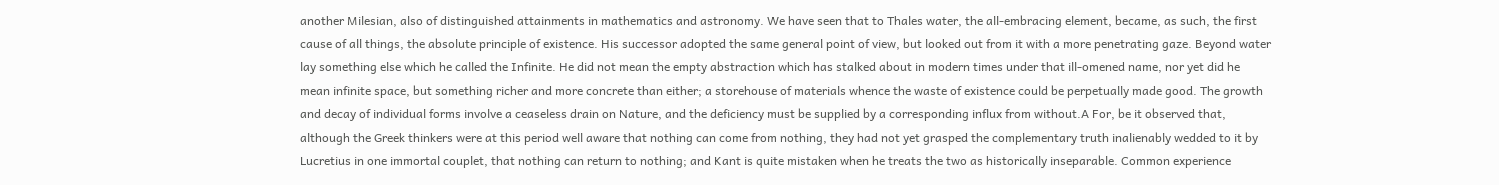another Milesian, also of distinguished attainments in mathematics and astronomy. We have seen that to Thales water, the all-embracing element, became, as such, the first cause of all things, the absolute principle of existence. His successor adopted the same general point of view, but looked out from it with a more penetrating gaze. Beyond water lay something else which he called the Infinite. He did not mean the empty abstraction which has stalked about in modern times under that ill-omened name, nor yet did he mean infinite space, but something richer and more concrete than either; a storehouse of materials whence the waste of existence could be perpetually made good. The growth and decay of individual forms involve a ceaseless drain on Nature, and the deficiency must be supplied by a corresponding influx from without.A For, be it observed that, although the Greek thinkers were at this period well aware that nothing can come from nothing, they had not yet grasped the complementary truth inalienably wedded to it by Lucretius in one immortal couplet, that nothing can return to nothing; and Kant is quite mistaken when he treats the two as historically inseparable. Common experience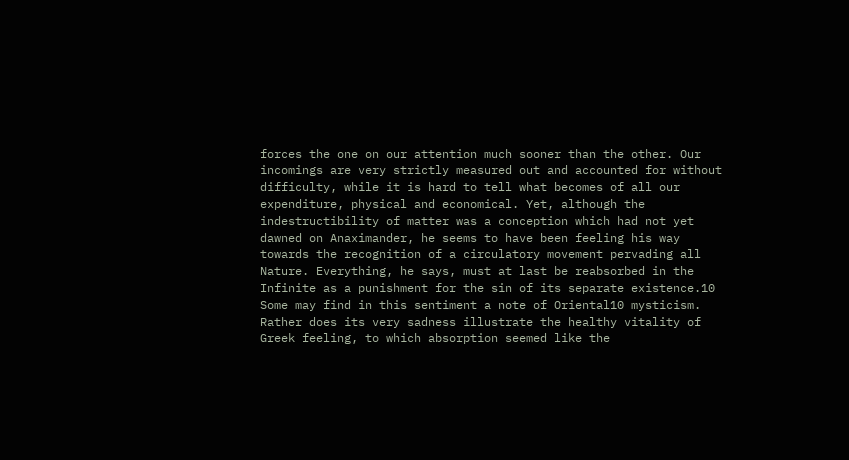forces the one on our attention much sooner than the other. Our incomings are very strictly measured out and accounted for without difficulty, while it is hard to tell what becomes of all our expenditure, physical and economical. Yet, although the indestructibility of matter was a conception which had not yet dawned on Anaximander, he seems to have been feeling his way towards the recognition of a circulatory movement pervading all Nature. Everything, he says, must at last be reabsorbed in the Infinite as a punishment for the sin of its separate existence.10 Some may find in this sentiment a note of Oriental10 mysticism. Rather does its very sadness illustrate the healthy vitality of Greek feeling, to which absorption seemed like the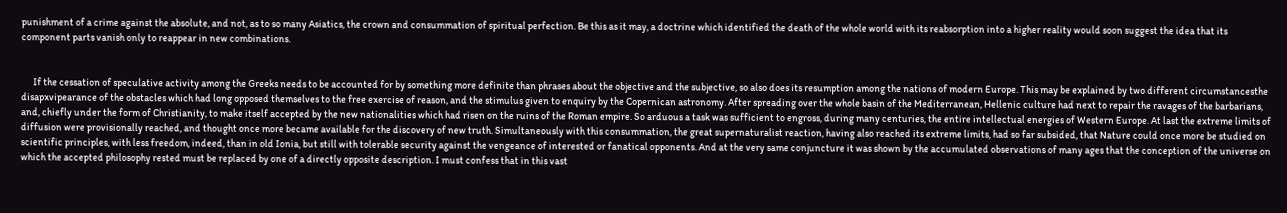punishment of a crime against the absolute, and not, as to so many Asiatics, the crown and consummation of spiritual perfection. Be this as it may, a doctrine which identified the death of the whole world with its reabsorption into a higher reality would soon suggest the idea that its component parts vanish only to reappear in new combinations.


      If the cessation of speculative activity among the Greeks needs to be accounted for by something more definite than phrases about the objective and the subjective, so also does its resumption among the nations of modern Europe. This may be explained by two different circumstancesthe disapxvipearance of the obstacles which had long opposed themselves to the free exercise of reason, and the stimulus given to enquiry by the Copernican astronomy. After spreading over the whole basin of the Mediterranean, Hellenic culture had next to repair the ravages of the barbarians, and, chiefly under the form of Christianity, to make itself accepted by the new nationalities which had risen on the ruins of the Roman empire. So arduous a task was sufficient to engross, during many centuries, the entire intellectual energies of Western Europe. At last the extreme limits of diffusion were provisionally reached, and thought once more became available for the discovery of new truth. Simultaneously with this consummation, the great supernaturalist reaction, having also reached its extreme limits, had so far subsided, that Nature could once more be studied on scientific principles, with less freedom, indeed, than in old Ionia, but still with tolerable security against the vengeance of interested or fanatical opponents. And at the very same conjuncture it was shown by the accumulated observations of many ages that the conception of the universe on which the accepted philosophy rested must be replaced by one of a directly opposite description. I must confess that in this vast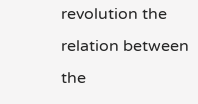revolution the relation between the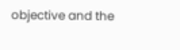objective and the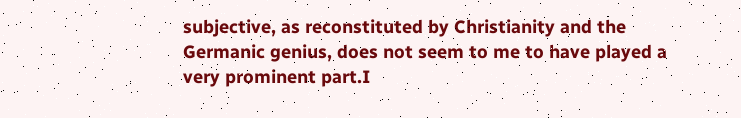subjective, as reconstituted by Christianity and the Germanic genius, does not seem to me to have played a very prominent part.I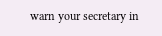warn your secretary in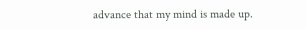advance that my mind is made up.